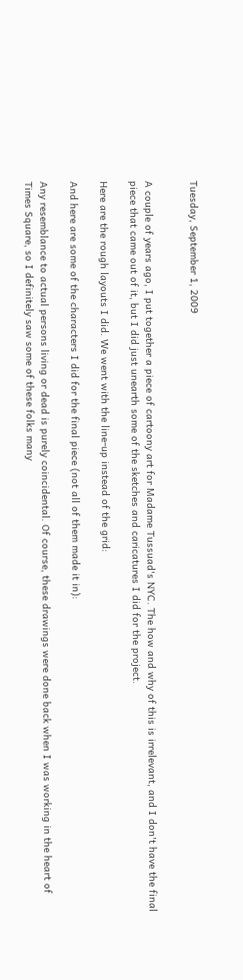Tuesday, September 1, 2009


A couple of years ago, I put together a piece of cartoony art for Madame Tussuad's NYC. The how and why of this is irrelevant, and I don't have the final piece that came out of it, but I did just unearth some of the sketches and caricatures I did for the project.

Here are the rough layouts I did. We went with the line-up instead of the grid:

And here are some of the characters I did for the final piece (not all of them made it in):

Any resemblance to actual persons living or dead is purely coincidental. Of course, these drawings were done back when I was working in the heart of Times Square, so I definitely saw some of these folks many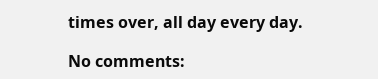times over, all day every day.

No comments: